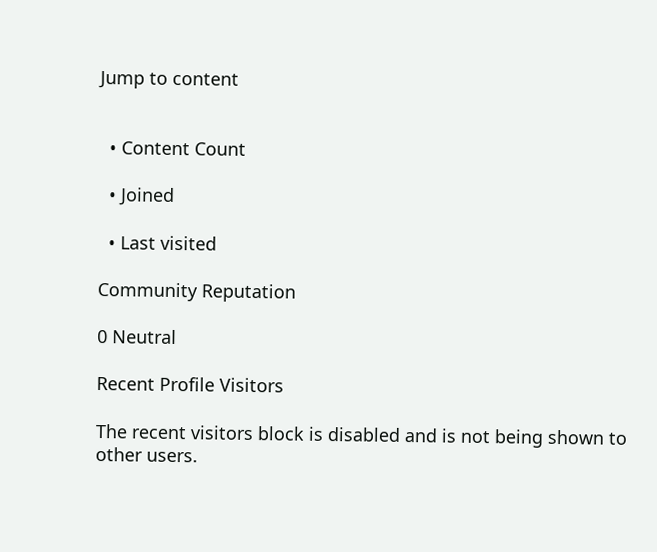Jump to content


  • Content Count

  • Joined

  • Last visited

Community Reputation

0 Neutral

Recent Profile Visitors

The recent visitors block is disabled and is not being shown to other users.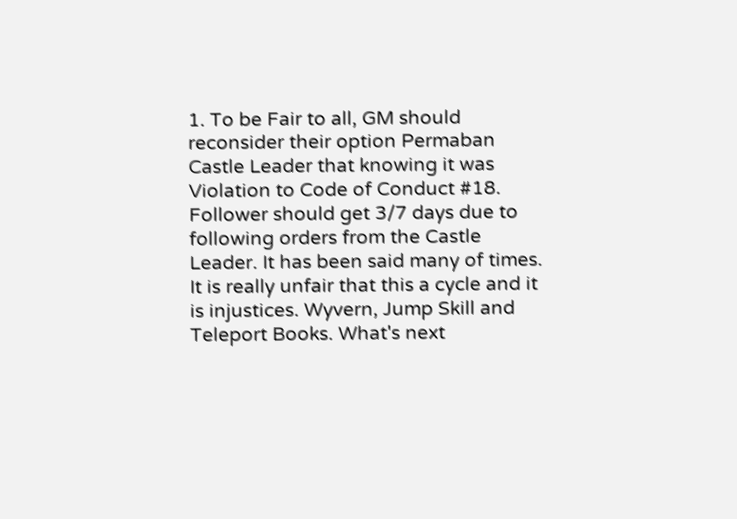1. To be Fair to all, GM should reconsider their option Permaban Castle Leader that knowing it was Violation to Code of Conduct #18. Follower should get 3/7 days due to following orders from the Castle Leader. It has been said many of times. It is really unfair that this a cycle and it is injustices. Wyvern, Jump Skill and Teleport Books. What's next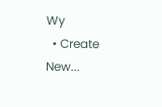Wy
  • Create New...